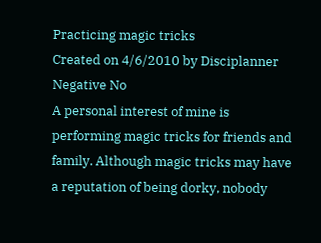Practicing magic tricks
Created on 4/6/2010 by Disciplanner
Negative No
A personal interest of mine is performing magic tricks for friends and family. Although magic tricks may have a reputation of being dorky, nobody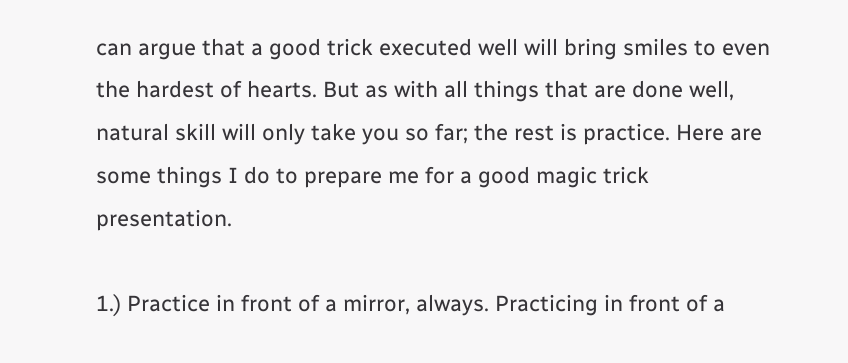can argue that a good trick executed well will bring smiles to even the hardest of hearts. But as with all things that are done well, natural skill will only take you so far; the rest is practice. Here are some things I do to prepare me for a good magic trick presentation.

1.) Practice in front of a mirror, always. Practicing in front of a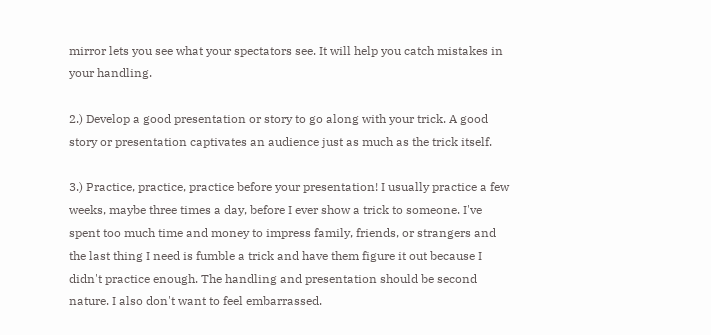mirror lets you see what your spectators see. It will help you catch mistakes in your handling.

2.) Develop a good presentation or story to go along with your trick. A good story or presentation captivates an audience just as much as the trick itself.

3.) Practice, practice, practice before your presentation! I usually practice a few weeks, maybe three times a day, before I ever show a trick to someone. I've spent too much time and money to impress family, friends, or strangers and the last thing I need is fumble a trick and have them figure it out because I didn't practice enough. The handling and presentation should be second nature. I also don't want to feel embarrassed.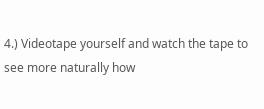4.) Videotape yourself and watch the tape to see more naturally how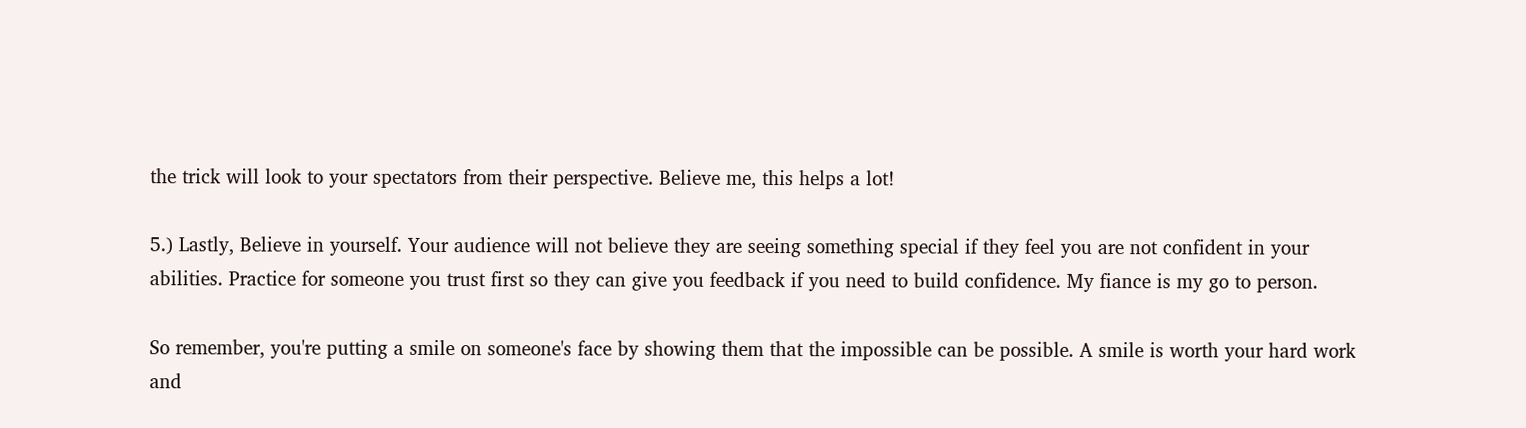the trick will look to your spectators from their perspective. Believe me, this helps a lot!

5.) Lastly, Believe in yourself. Your audience will not believe they are seeing something special if they feel you are not confident in your abilities. Practice for someone you trust first so they can give you feedback if you need to build confidence. My fiance is my go to person.

So remember, you're putting a smile on someone's face by showing them that the impossible can be possible. A smile is worth your hard work and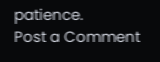patience.
Post a Comment